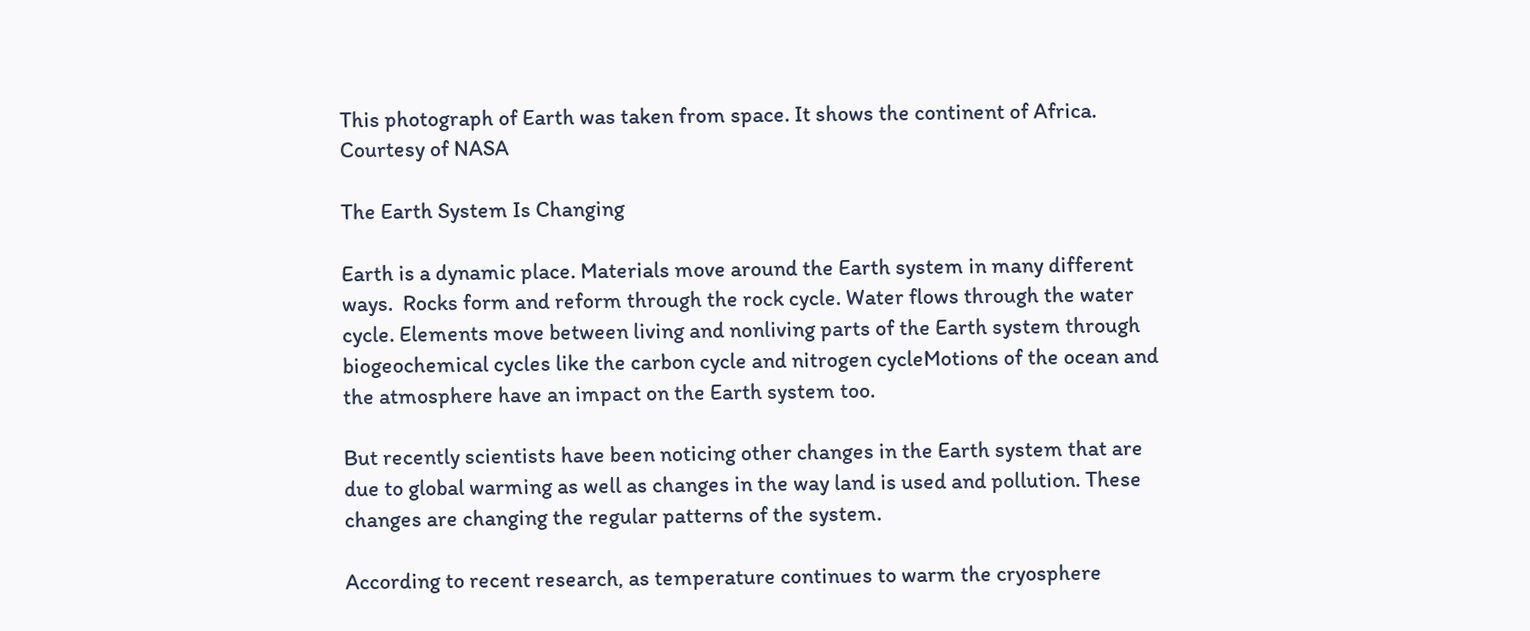This photograph of Earth was taken from space. It shows the continent of Africa.
Courtesy of NASA

The Earth System Is Changing

Earth is a dynamic place. Materials move around the Earth system in many different ways.  Rocks form and reform through the rock cycle. Water flows through the water cycle. Elements move between living and nonliving parts of the Earth system through biogeochemical cycles like the carbon cycle and nitrogen cycleMotions of the ocean and the atmosphere have an impact on the Earth system too.

But recently scientists have been noticing other changes in the Earth system that are due to global warming as well as changes in the way land is used and pollution. These changes are changing the regular patterns of the system.

According to recent research, as temperature continues to warm the cryosphere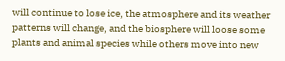will continue to lose ice, the atmosphere and its weather patterns will change, and the biosphere will loose some plants and animal species while others move into new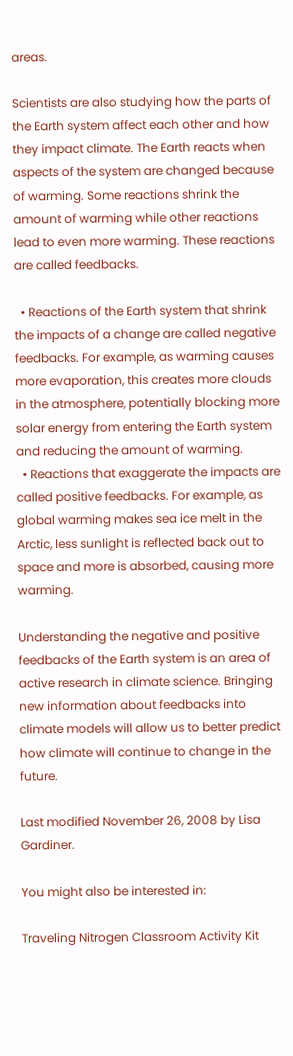areas.

Scientists are also studying how the parts of the Earth system affect each other and how they impact climate. The Earth reacts when aspects of the system are changed because of warming. Some reactions shrink the amount of warming while other reactions lead to even more warming. These reactions are called feedbacks.

  • Reactions of the Earth system that shrink the impacts of a change are called negative feedbacks. For example, as warming causes more evaporation, this creates more clouds in the atmosphere, potentially blocking more solar energy from entering the Earth system and reducing the amount of warming.
  • Reactions that exaggerate the impacts are called positive feedbacks. For example, as global warming makes sea ice melt in the Arctic, less sunlight is reflected back out to space and more is absorbed, causing more warming.

Understanding the negative and positive feedbacks of the Earth system is an area of active research in climate science. Bringing new information about feedbacks into climate models will allow us to better predict how climate will continue to change in the future.

Last modified November 26, 2008 by Lisa Gardiner.

You might also be interested in:

Traveling Nitrogen Classroom Activity Kit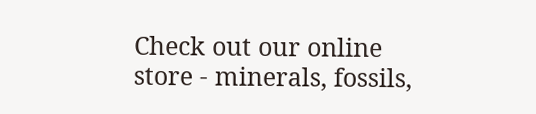Check out our online store - minerals, fossils,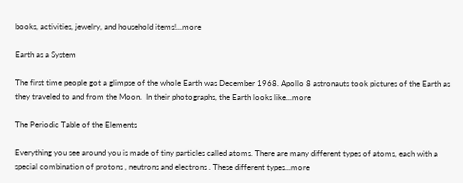books, activities, jewelry, and household items!...more

Earth as a System

The first time people got a glimpse of the whole Earth was December 1968. Apollo 8 astronauts took pictures of the Earth as they traveled to and from the Moon.  In their photographs, the Earth looks like...more

The Periodic Table of the Elements

Everything you see around you is made of tiny particles called atoms. There are many different types of atoms, each with a special combination of protons , neutrons and electrons . These different types...more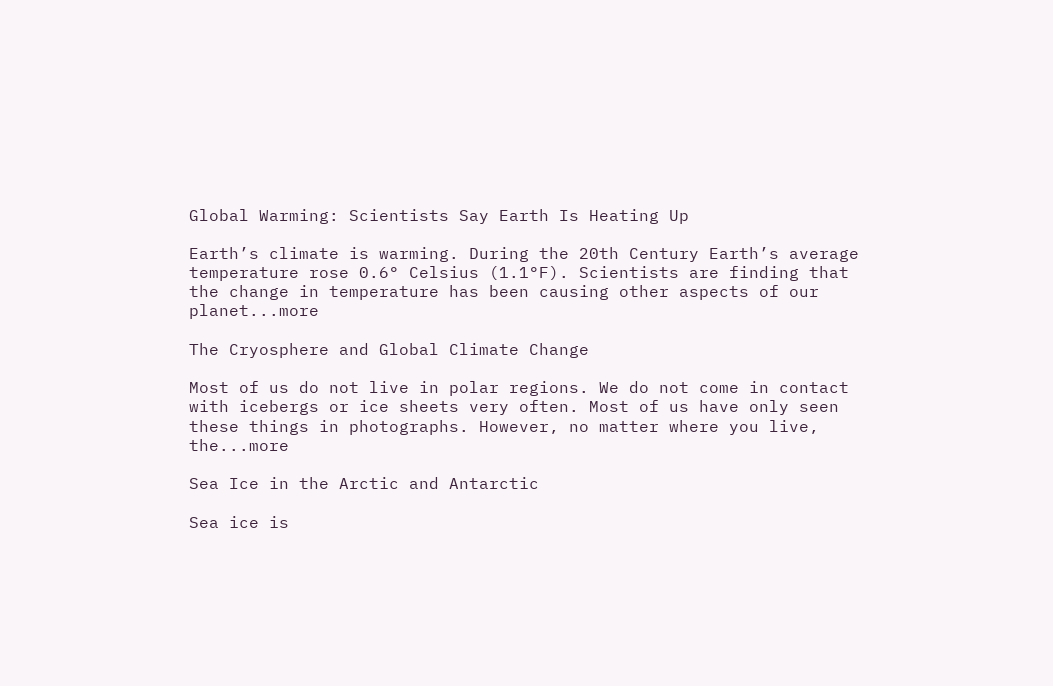Global Warming: Scientists Say Earth Is Heating Up

Earth’s climate is warming. During the 20th Century Earth’s average temperature rose 0.6° Celsius (1.1°F). Scientists are finding that the change in temperature has been causing other aspects of our planet...more

The Cryosphere and Global Climate Change

Most of us do not live in polar regions. We do not come in contact with icebergs or ice sheets very often. Most of us have only seen these things in photographs. However, no matter where you live, the...more

Sea Ice in the Arctic and Antarctic

Sea ice is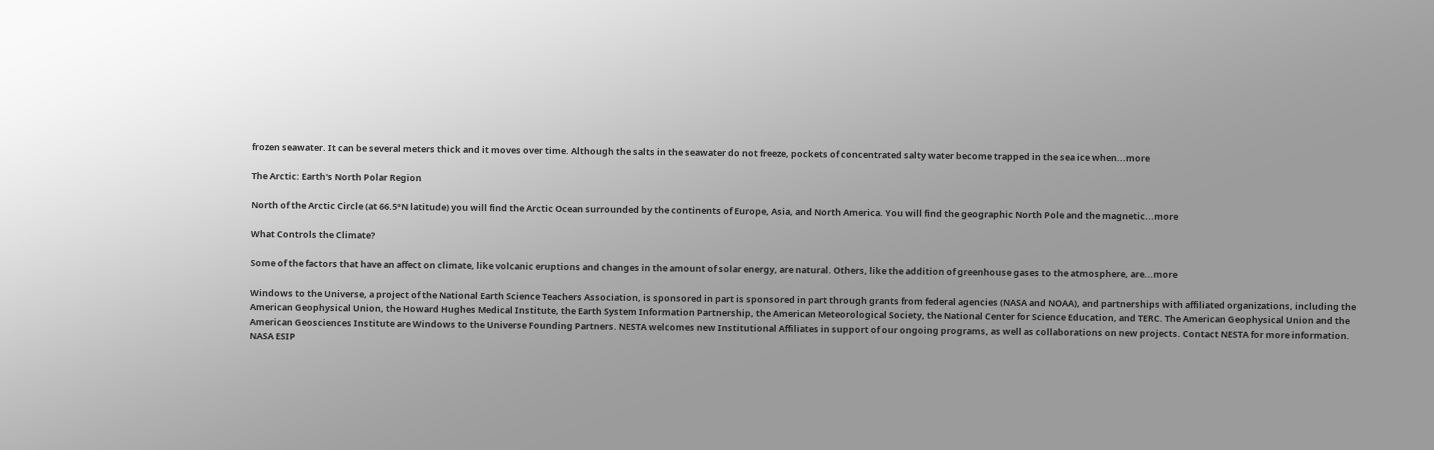frozen seawater. It can be several meters thick and it moves over time. Although the salts in the seawater do not freeze, pockets of concentrated salty water become trapped in the sea ice when...more

The Arctic: Earth's North Polar Region

North of the Arctic Circle (at 66.5°N latitude) you will find the Arctic Ocean surrounded by the continents of Europe, Asia, and North America. You will find the geographic North Pole and the magnetic...more

What Controls the Climate?

Some of the factors that have an affect on climate, like volcanic eruptions and changes in the amount of solar energy, are natural. Others, like the addition of greenhouse gases to the atmosphere, are...more

Windows to the Universe, a project of the National Earth Science Teachers Association, is sponsored in part is sponsored in part through grants from federal agencies (NASA and NOAA), and partnerships with affiliated organizations, including the American Geophysical Union, the Howard Hughes Medical Institute, the Earth System Information Partnership, the American Meteorological Society, the National Center for Science Education, and TERC. The American Geophysical Union and the American Geosciences Institute are Windows to the Universe Founding Partners. NESTA welcomes new Institutional Affiliates in support of our ongoing programs, as well as collaborations on new projects. Contact NESTA for more information. NASA ESIP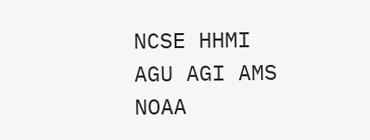NCSE HHMI AGU AGI AMS NOAA